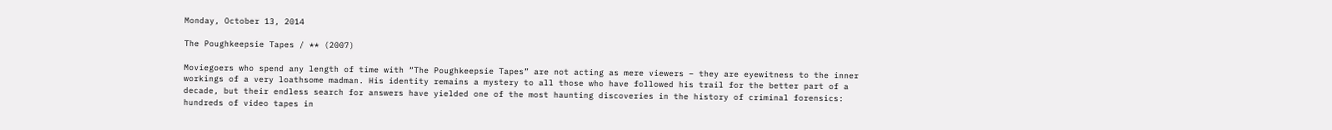Monday, October 13, 2014

The Poughkeepsie Tapes / ** (2007)

Moviegoers who spend any length of time with “The Poughkeepsie Tapes” are not acting as mere viewers – they are eyewitness to the inner workings of a very loathsome madman. His identity remains a mystery to all those who have followed his trail for the better part of a decade, but their endless search for answers have yielded one of the most haunting discoveries in the history of criminal forensics: hundreds of video tapes in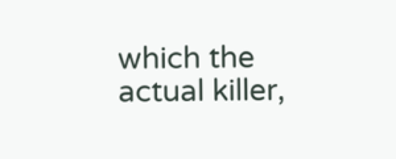which the actual killer,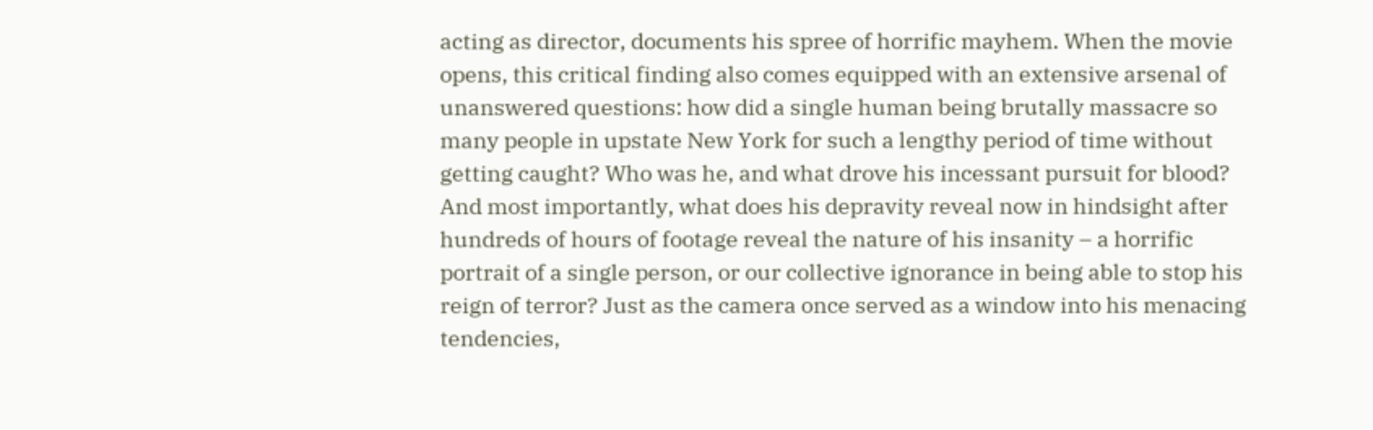acting as director, documents his spree of horrific mayhem. When the movie opens, this critical finding also comes equipped with an extensive arsenal of unanswered questions: how did a single human being brutally massacre so many people in upstate New York for such a lengthy period of time without getting caught? Who was he, and what drove his incessant pursuit for blood? And most importantly, what does his depravity reveal now in hindsight after hundreds of hours of footage reveal the nature of his insanity – a horrific portrait of a single person, or our collective ignorance in being able to stop his reign of terror? Just as the camera once served as a window into his menacing tendencies,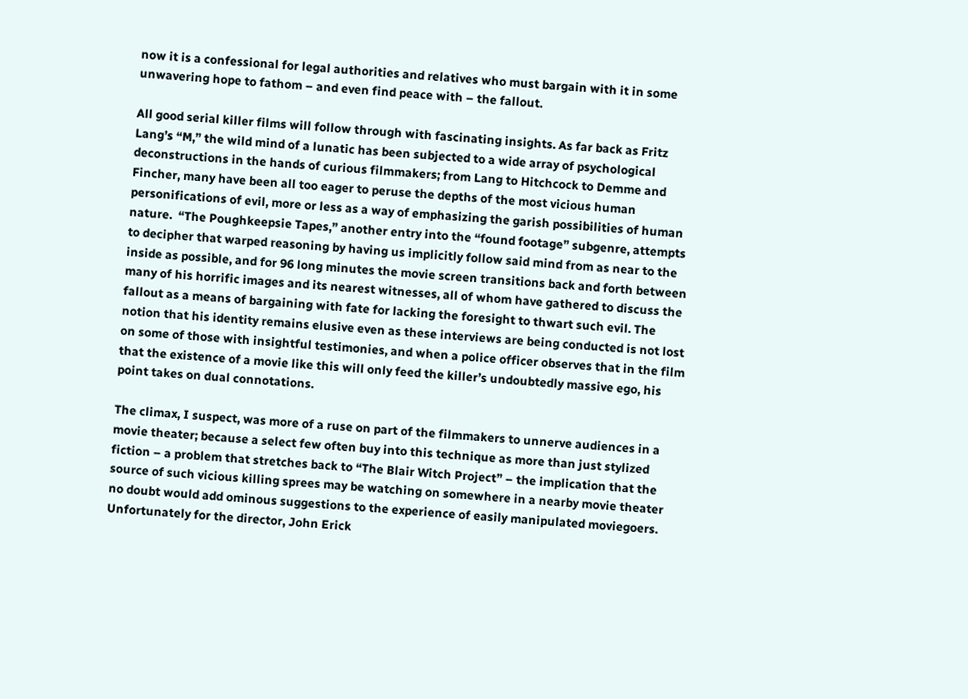now it is a confessional for legal authorities and relatives who must bargain with it in some unwavering hope to fathom – and even find peace with – the fallout.

All good serial killer films will follow through with fascinating insights. As far back as Fritz Lang’s “M,” the wild mind of a lunatic has been subjected to a wide array of psychological deconstructions in the hands of curious filmmakers; from Lang to Hitchcock to Demme and Fincher, many have been all too eager to peruse the depths of the most vicious human personifications of evil, more or less as a way of emphasizing the garish possibilities of human nature.  “The Poughkeepsie Tapes,” another entry into the “found footage” subgenre, attempts to decipher that warped reasoning by having us implicitly follow said mind from as near to the inside as possible, and for 96 long minutes the movie screen transitions back and forth between many of his horrific images and its nearest witnesses, all of whom have gathered to discuss the fallout as a means of bargaining with fate for lacking the foresight to thwart such evil. The notion that his identity remains elusive even as these interviews are being conducted is not lost on some of those with insightful testimonies, and when a police officer observes that in the film that the existence of a movie like this will only feed the killer’s undoubtedly massive ego, his point takes on dual connotations.

The climax, I suspect, was more of a ruse on part of the filmmakers to unnerve audiences in a movie theater; because a select few often buy into this technique as more than just stylized fiction – a problem that stretches back to “The Blair Witch Project” – the implication that the source of such vicious killing sprees may be watching on somewhere in a nearby movie theater no doubt would add ominous suggestions to the experience of easily manipulated moviegoers. Unfortunately for the director, John Erick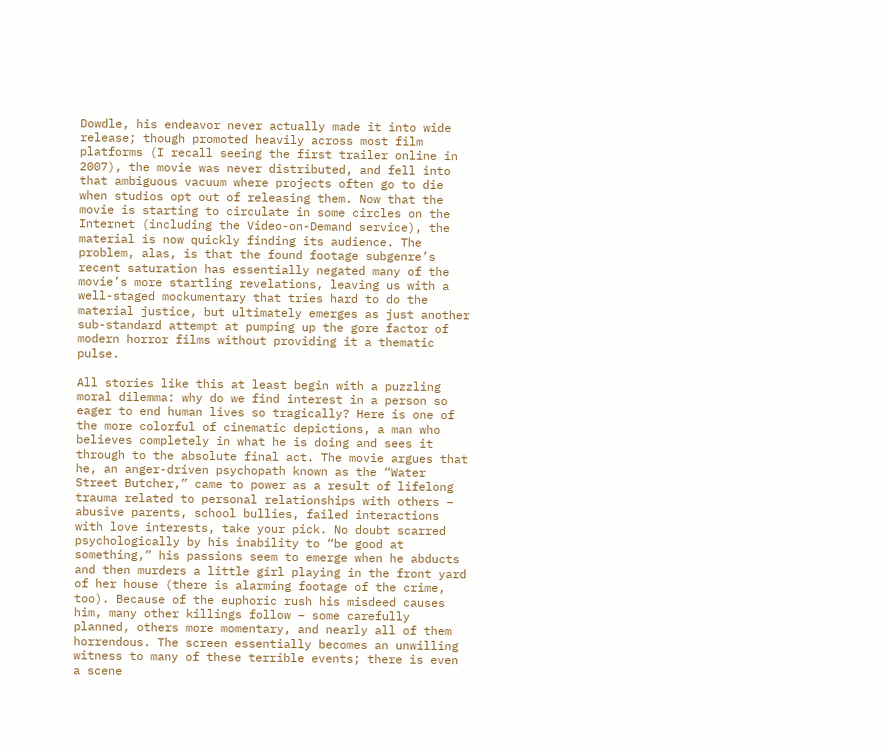Dowdle, his endeavor never actually made it into wide release; though promoted heavily across most film platforms (I recall seeing the first trailer online in 2007), the movie was never distributed, and fell into that ambiguous vacuum where projects often go to die when studios opt out of releasing them. Now that the movie is starting to circulate in some circles on the Internet (including the Video-on-Demand service), the material is now quickly finding its audience. The problem, alas, is that the found footage subgenre’s recent saturation has essentially negated many of the movie’s more startling revelations, leaving us with a well-staged mockumentary that tries hard to do the material justice, but ultimately emerges as just another sub-standard attempt at pumping up the gore factor of modern horror films without providing it a thematic pulse.

All stories like this at least begin with a puzzling moral dilemma: why do we find interest in a person so eager to end human lives so tragically? Here is one of the more colorful of cinematic depictions, a man who believes completely in what he is doing and sees it through to the absolute final act. The movie argues that he, an anger-driven psychopath known as the “Water Street Butcher,” came to power as a result of lifelong trauma related to personal relationships with others – abusive parents, school bullies, failed interactions with love interests, take your pick. No doubt scarred psychologically by his inability to “be good at something,” his passions seem to emerge when he abducts and then murders a little girl playing in the front yard of her house (there is alarming footage of the crime, too). Because of the euphoric rush his misdeed causes him, many other killings follow – some carefully planned, others more momentary, and nearly all of them horrendous. The screen essentially becomes an unwilling witness to many of these terrible events; there is even a scene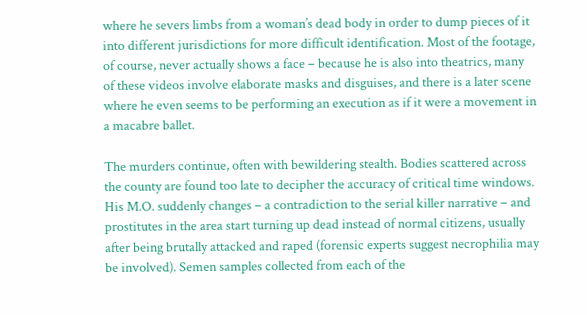where he severs limbs from a woman’s dead body in order to dump pieces of it into different jurisdictions for more difficult identification. Most of the footage, of course, never actually shows a face – because he is also into theatrics, many of these videos involve elaborate masks and disguises, and there is a later scene where he even seems to be performing an execution as if it were a movement in a macabre ballet.

The murders continue, often with bewildering stealth. Bodies scattered across the county are found too late to decipher the accuracy of critical time windows. His M.O. suddenly changes – a contradiction to the serial killer narrative – and prostitutes in the area start turning up dead instead of normal citizens, usually after being brutally attacked and raped (forensic experts suggest necrophilia may be involved). Semen samples collected from each of the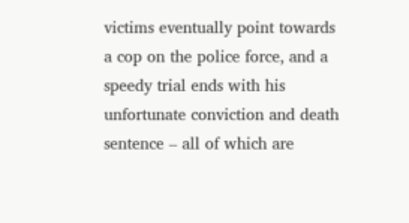victims eventually point towards a cop on the police force, and a speedy trial ends with his unfortunate conviction and death sentence – all of which are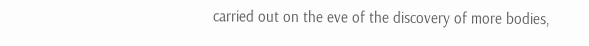carried out on the eve of the discovery of more bodies,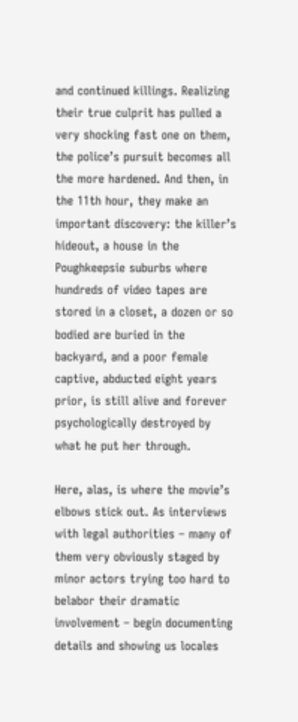and continued killings. Realizing their true culprit has pulled a very shocking fast one on them, the police’s pursuit becomes all the more hardened. And then, in the 11th hour, they make an important discovery: the killer’s hideout, a house in the Poughkeepsie suburbs where hundreds of video tapes are stored in a closet, a dozen or so bodied are buried in the backyard, and a poor female captive, abducted eight years prior, is still alive and forever psychologically destroyed by what he put her through.

Here, alas, is where the movie’s elbows stick out. As interviews with legal authorities – many of them very obviously staged by minor actors trying too hard to belabor their dramatic involvement – begin documenting details and showing us locales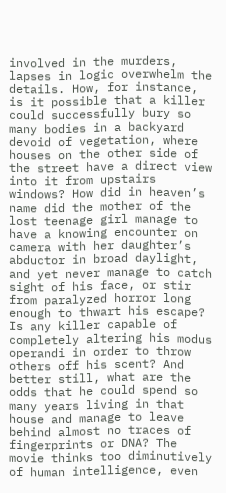involved in the murders, lapses in logic overwhelm the details. How, for instance, is it possible that a killer could successfully bury so many bodies in a backyard devoid of vegetation, where houses on the other side of the street have a direct view into it from upstairs windows? How did in heaven’s name did the mother of the lost teenage girl manage to have a knowing encounter on camera with her daughter’s abductor in broad daylight, and yet never manage to catch sight of his face, or stir from paralyzed horror long enough to thwart his escape? Is any killer capable of completely altering his modus operandi in order to throw others off his scent? And better still, what are the odds that he could spend so many years living in that house and manage to leave behind almost no traces of fingerprints or DNA? The movie thinks too diminutively of human intelligence, even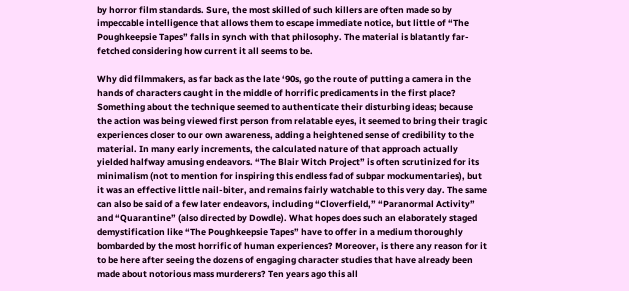by horror film standards. Sure, the most skilled of such killers are often made so by impeccable intelligence that allows them to escape immediate notice, but little of “The Poughkeepsie Tapes” falls in synch with that philosophy. The material is blatantly far-fetched considering how current it all seems to be.

Why did filmmakers, as far back as the late ‘90s, go the route of putting a camera in the hands of characters caught in the middle of horrific predicaments in the first place? Something about the technique seemed to authenticate their disturbing ideas; because the action was being viewed first person from relatable eyes, it seemed to bring their tragic experiences closer to our own awareness, adding a heightened sense of credibility to the material. In many early increments, the calculated nature of that approach actually yielded halfway amusing endeavors. “The Blair Witch Project” is often scrutinized for its minimalism (not to mention for inspiring this endless fad of subpar mockumentaries), but it was an effective little nail-biter, and remains fairly watchable to this very day. The same can also be said of a few later endeavors, including “Cloverfield,” “Paranormal Activity” and “Quarantine” (also directed by Dowdle). What hopes does such an elaborately staged demystification like “The Poughkeepsie Tapes” have to offer in a medium thoroughly bombarded by the most horrific of human experiences? Moreover, is there any reason for it to be here after seeing the dozens of engaging character studies that have already been made about notorious mass murderers? Ten years ago this all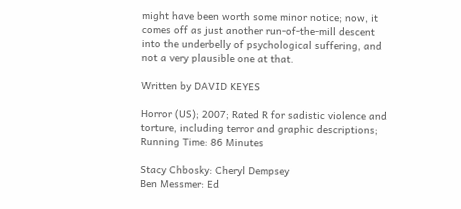might have been worth some minor notice; now, it comes off as just another run-of-the-mill descent into the underbelly of psychological suffering, and not a very plausible one at that.

Written by DAVID KEYES

Horror (US); 2007; Rated R for sadistic violence and torture, including terror and graphic descriptions; Running Time: 86 Minutes

Stacy Chbosky: Cheryl Dempsey
Ben Messmer: Ed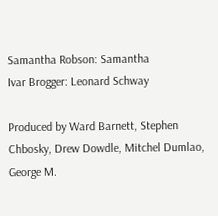Samantha Robson: Samantha
Ivar Brogger: Leonard Schway

Produced by Ward Barnett, Stephen Chbosky, Drew Dowdle, Mitchel Dumlao, George M.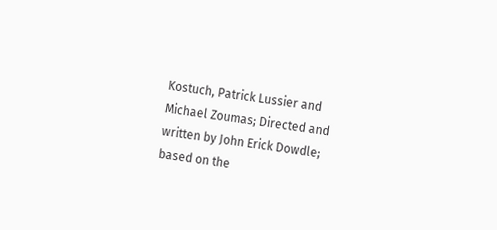Kostuch, Patrick Lussier and Michael Zoumas; Directed and written by John Erick Dowdle; based on the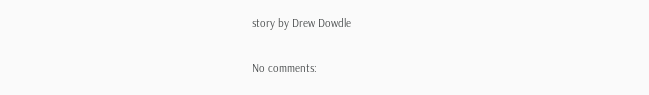story by Drew Dowdle

No comments: